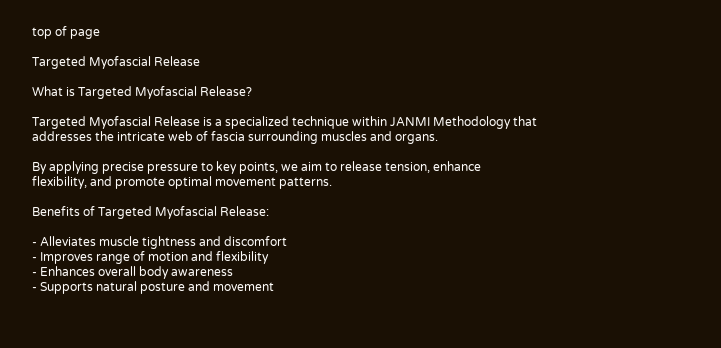top of page

Targeted Myofascial Release

What is Targeted Myofascial Release?

Targeted Myofascial Release is a specialized technique within JANMI Methodology that addresses the intricate web of fascia surrounding muscles and organs.

By applying precise pressure to key points, we aim to release tension, enhance flexibility, and promote optimal movement patterns.

Benefits of Targeted Myofascial Release:

- Alleviates muscle tightness and discomfort
- Improves range of motion and flexibility
- Enhances overall body awareness
- Supports natural posture and movement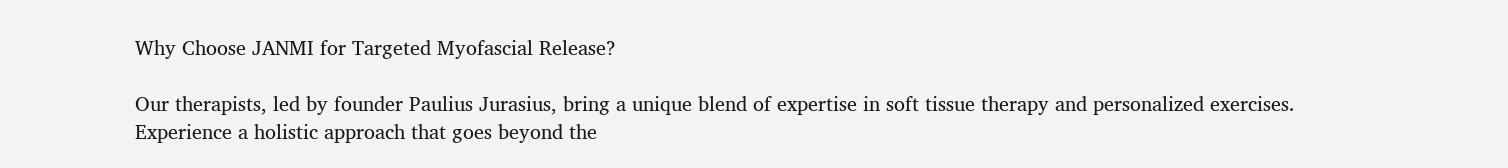Why Choose JANMI for Targeted Myofascial Release?

Our therapists, led by founder Paulius Jurasius, bring a unique blend of expertise in soft tissue therapy and personalized exercises. Experience a holistic approach that goes beyond the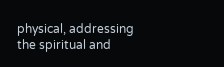physical, addressing the spiritual and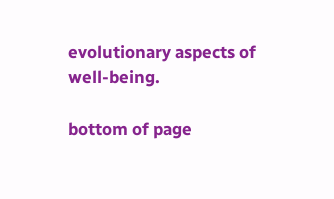evolutionary aspects of well-being.

bottom of page